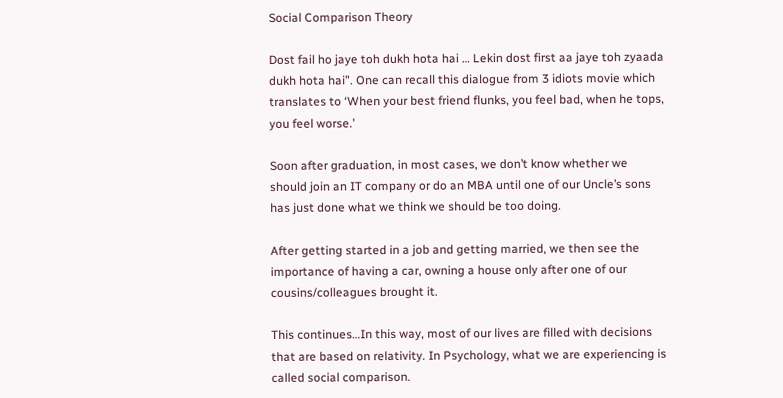Social Comparison Theory

Dost fail ho jaye toh dukh hota hai … Lekin dost first aa jaye toh zyaada dukh hota hai”. One can recall this dialogue from 3 idiots movie which translates to ‘When your best friend flunks, you feel bad, when he tops, you feel worse.’

Soon after graduation, in most cases, we don’t know whether we should join an IT company or do an MBA until one of our Uncle’s sons has just done what we think we should be too doing.

After getting started in a job and getting married, we then see the importance of having a car, owning a house only after one of our cousins/colleagues brought it.

This continues…In this way, most of our lives are filled with decisions that are based on relativity. In Psychology, what we are experiencing is called social comparison.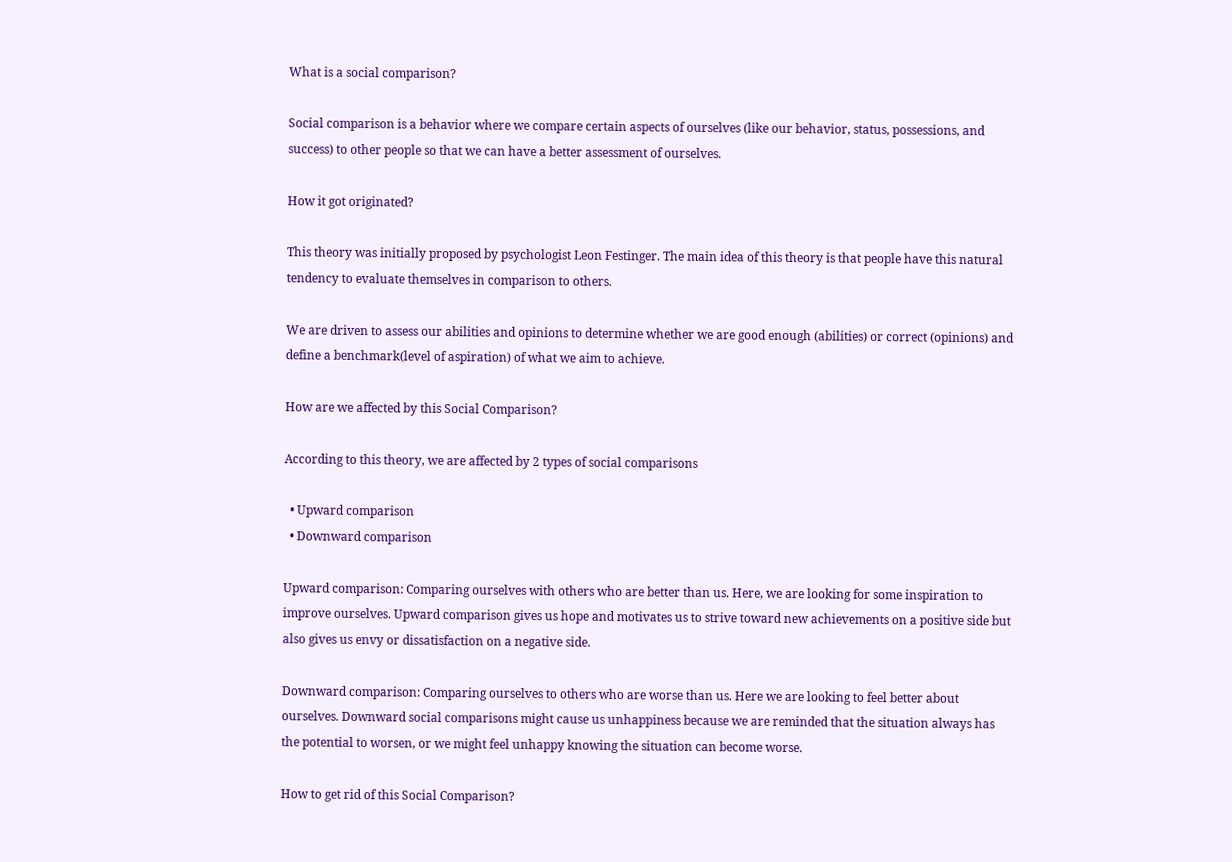What is a social comparison?

Social comparison is a behavior where we compare certain aspects of ourselves (like our behavior, status, possessions, and success) to other people so that we can have a better assessment of ourselves.

How it got originated?

This theory was initially proposed by psychologist Leon Festinger. The main idea of this theory is that people have this natural tendency to evaluate themselves in comparison to others.

We are driven to assess our abilities and opinions to determine whether we are good enough (abilities) or correct (opinions) and define a benchmark(level of aspiration) of what we aim to achieve.

How are we affected by this Social Comparison?

According to this theory, we are affected by 2 types of social comparisons

  • Upward comparison
  • Downward comparison

Upward comparison: Comparing ourselves with others who are better than us. Here, we are looking for some inspiration to improve ourselves. Upward comparison gives us hope and motivates us to strive toward new achievements on a positive side but also gives us envy or dissatisfaction on a negative side.

Downward comparison: Comparing ourselves to others who are worse than us. Here we are looking to feel better about ourselves. Downward social comparisons might cause us unhappiness because we are reminded that the situation always has the potential to worsen, or we might feel unhappy knowing the situation can become worse.

How to get rid of this Social Comparison?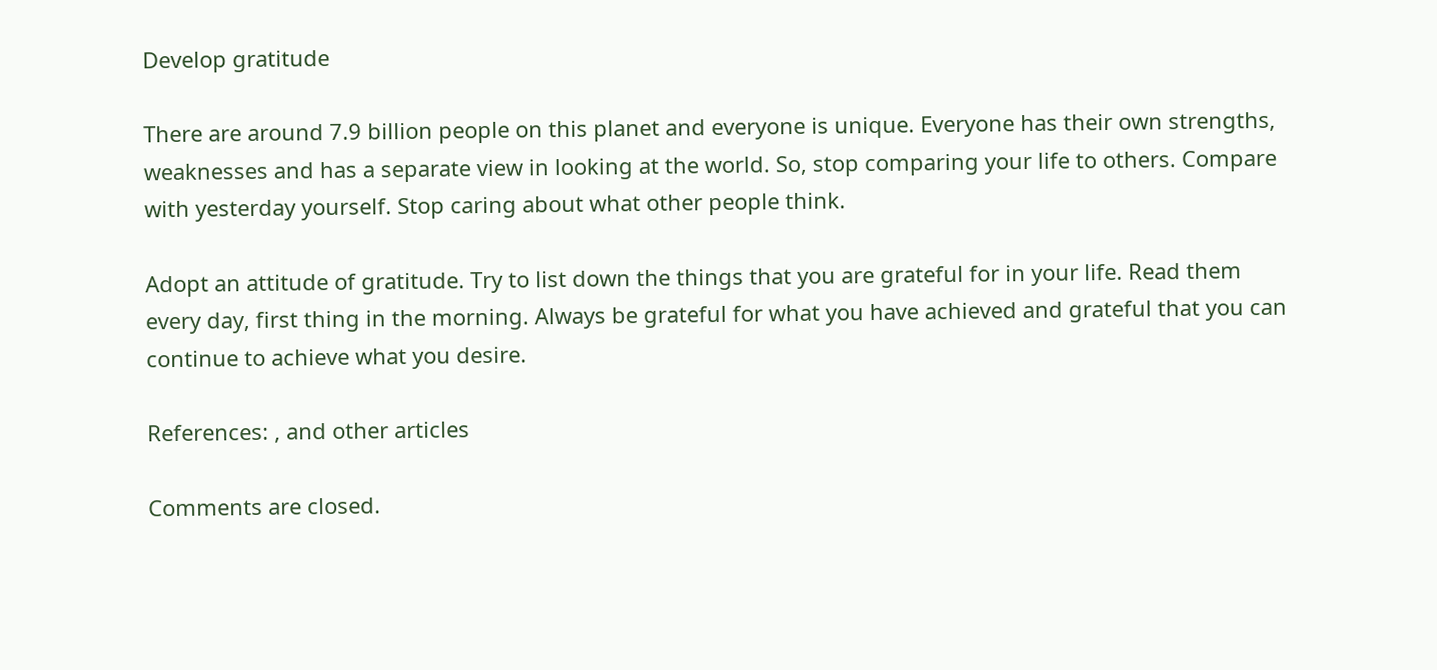Develop gratitude

There are around 7.9 billion people on this planet and everyone is unique. Everyone has their own strengths, weaknesses and has a separate view in looking at the world. So, stop comparing your life to others. Compare with yesterday yourself. Stop caring about what other people think.

Adopt an attitude of gratitude. Try to list down the things that you are grateful for in your life. Read them every day, first thing in the morning. Always be grateful for what you have achieved and grateful that you can continue to achieve what you desire.

References: , and other articles

Comments are closed.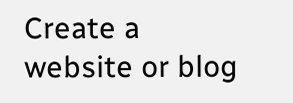Create a website or blog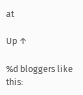at

Up ↑

%d bloggers like this: